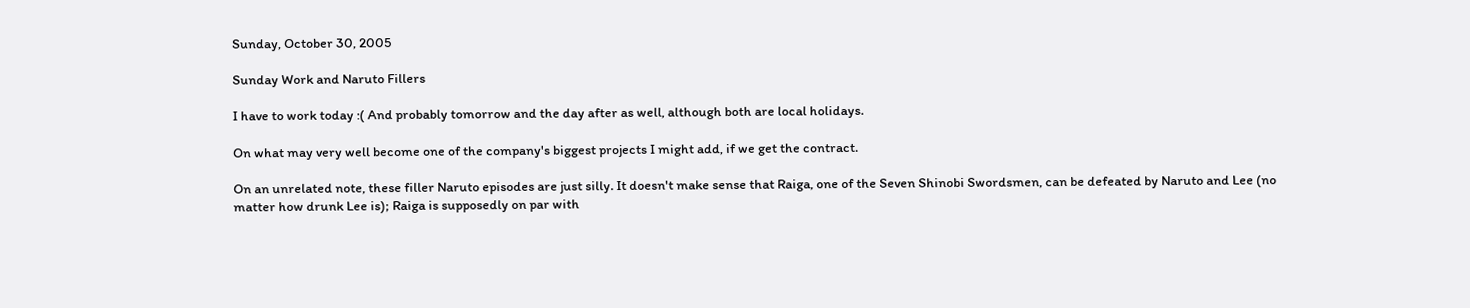Sunday, October 30, 2005

Sunday Work and Naruto Fillers

I have to work today :( And probably tomorrow and the day after as well, although both are local holidays.

On what may very well become one of the company's biggest projects I might add, if we get the contract.

On an unrelated note, these filler Naruto episodes are just silly. It doesn't make sense that Raiga, one of the Seven Shinobi Swordsmen, can be defeated by Naruto and Lee (no matter how drunk Lee is); Raiga is supposedly on par with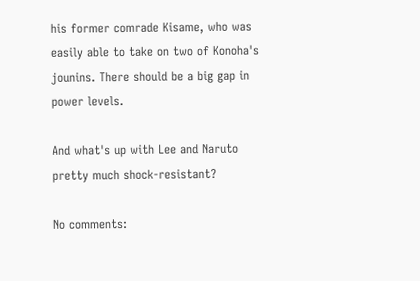his former comrade Kisame, who was easily able to take on two of Konoha's jounins. There should be a big gap in power levels.

And what's up with Lee and Naruto pretty much shock-resistant?

No comments: